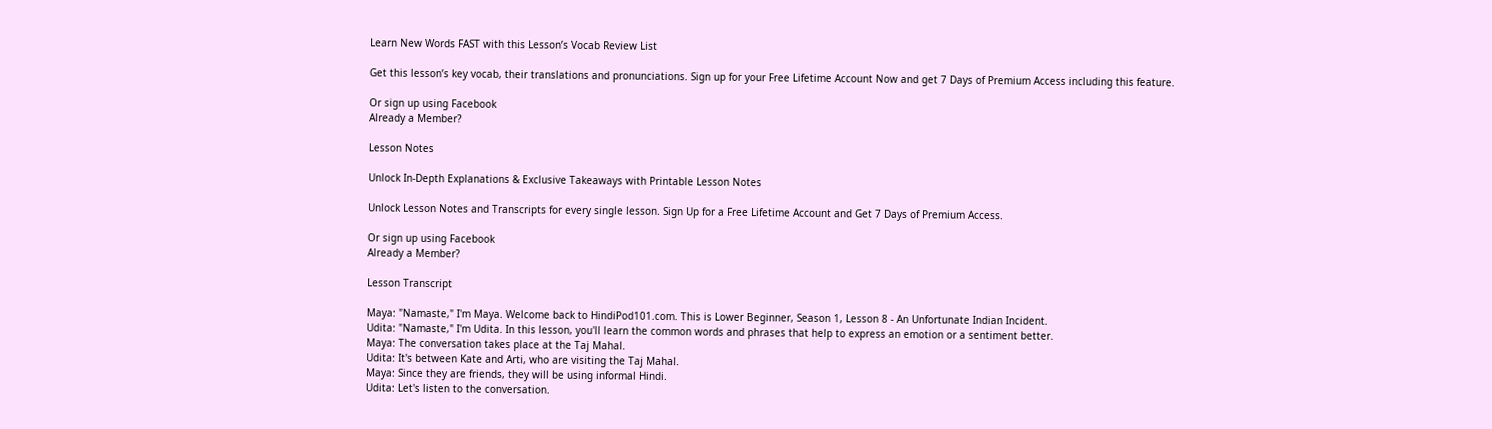Learn New Words FAST with this Lesson’s Vocab Review List

Get this lesson’s key vocab, their translations and pronunciations. Sign up for your Free Lifetime Account Now and get 7 Days of Premium Access including this feature.

Or sign up using Facebook
Already a Member?

Lesson Notes

Unlock In-Depth Explanations & Exclusive Takeaways with Printable Lesson Notes

Unlock Lesson Notes and Transcripts for every single lesson. Sign Up for a Free Lifetime Account and Get 7 Days of Premium Access.

Or sign up using Facebook
Already a Member?

Lesson Transcript

Maya: "Namaste," I'm Maya. Welcome back to HindiPod101.com. This is Lower Beginner, Season 1, Lesson 8 - An Unfortunate Indian Incident.
Udita: "Namaste," I'm Udita. In this lesson, you'll learn the common words and phrases that help to express an emotion or a sentiment better.
Maya: The conversation takes place at the Taj Mahal.
Udita: It's between Kate and Arti, who are visiting the Taj Mahal.
Maya: Since they are friends, they will be using informal Hindi.
Udita: Let's listen to the conversation.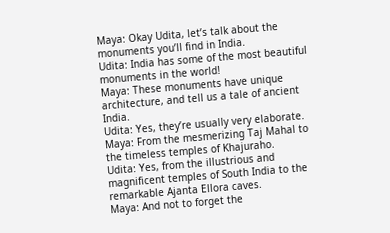Maya: Okay Udita, let’s talk about the monuments you’ll find in India.
Udita: India has some of the most beautiful monuments in the world!
Maya: These monuments have unique architecture, and tell us a tale of ancient India.
Udita: Yes, they’re usually very elaborate.
Maya: From the mesmerizing Taj Mahal to the timeless temples of Khajuraho.
Udita: Yes, from the illustrious and magnificent temples of South India to the remarkable Ajanta Ellora caves.
Maya: And not to forget the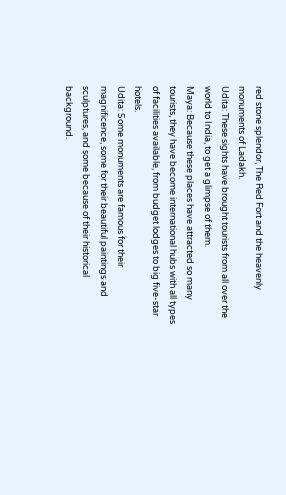red stone splendor, The Red Fort and the heavenly monuments of Ladakh.
Udita: These sights have brought tourists from all over the world to India, to get a glimpse of them.
Maya: Because these places have attracted so many tourists, they have become international hubs with all types of facilities available, from budget lodges to big five-star hotels.
Udita: Some monuments are famous for their magnificence, some for their beautiful paintings and sculptures, and some because of their historical background.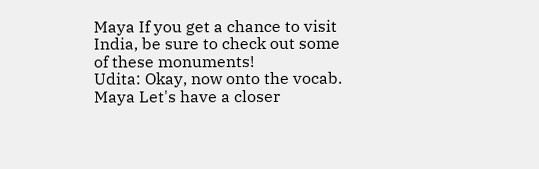Maya If you get a chance to visit India, be sure to check out some of these monuments!
Udita: Okay, now onto the vocab.
Maya Let's have a closer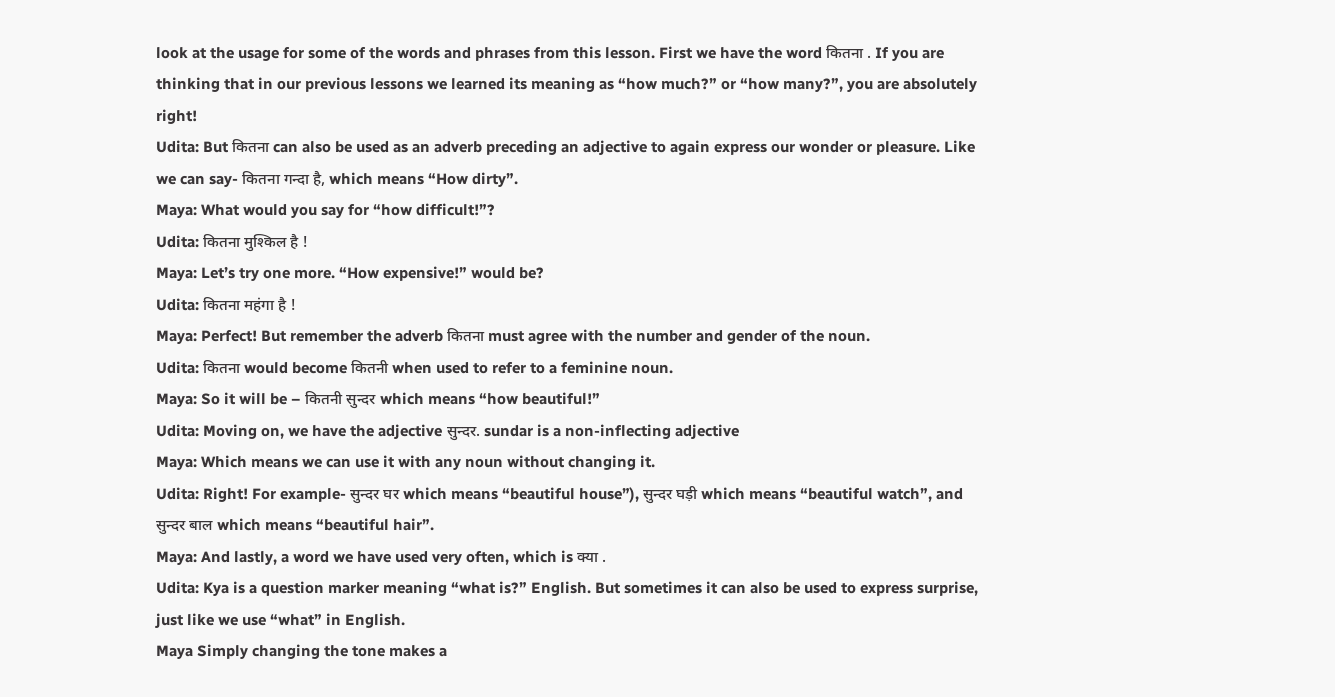look at the usage for some of the words and phrases from this lesson. First we have the word कितना . If you are thinking that in our previous lessons we learned its meaning as “how much?” or “how many?”, you are absolutely right!
Udita: But कितना can also be used as an adverb preceding an adjective to again express our wonder or pleasure. Like we can say- कितना गन्दा है, which means “How dirty”.
Maya: What would you say for “how difficult!”?
Udita: कितना मुश्किल है !
Maya: Let’s try one more. “How expensive!” would be?
Udita: कितना महंगा है !
Maya: Perfect! But remember the adverb कितना must agree with the number and gender of the noun.
Udita: कितना would become कितनी when used to refer to a feminine noun.
Maya: So it will be – कितनी सुन्दर which means “how beautiful!”
Udita: Moving on, we have the adjective सुन्दर. sundar is a non-inflecting adjective
Maya: Which means we can use it with any noun without changing it.
Udita: Right! For example- सुन्दर घर which means “beautiful house”), सुन्दर घड़ी which means “beautiful watch”, and सुन्दर बाल which means “beautiful hair”.
Maya: And lastly, a word we have used very often, which is क्या .
Udita: Kya is a question marker meaning “what is?” English. But sometimes it can also be used to express surprise, just like we use “what” in English.
Maya Simply changing the tone makes a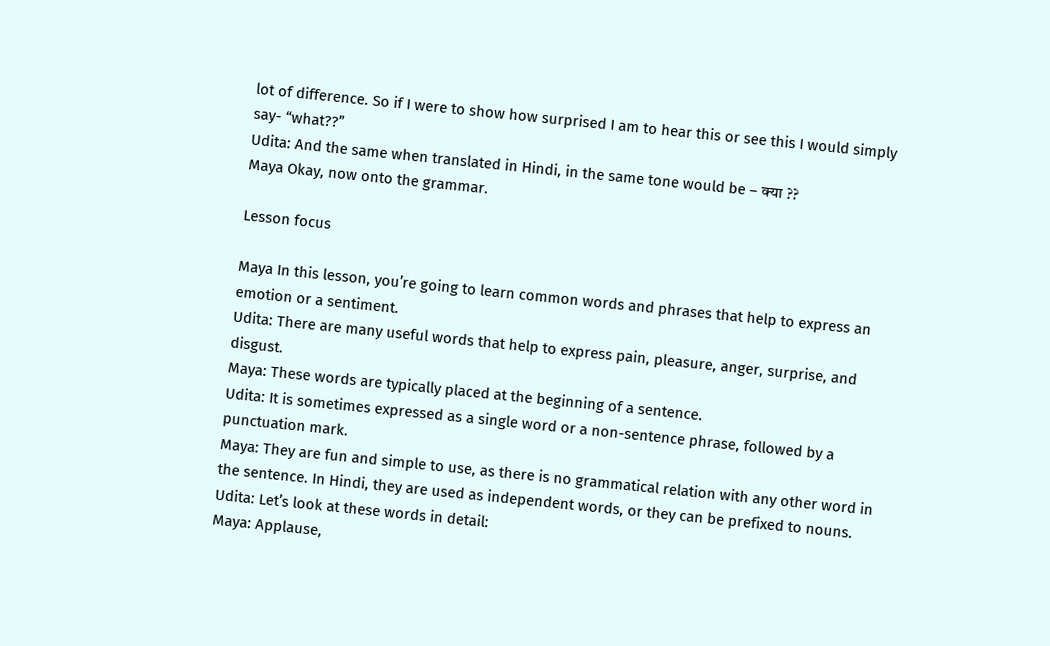lot of difference. So if I were to show how surprised I am to hear this or see this I would simply say- “what??”
Udita: And the same when translated in Hindi, in the same tone would be – क्या ??
Maya Okay, now onto the grammar.

Lesson focus

Maya In this lesson, you’re going to learn common words and phrases that help to express an emotion or a sentiment.
Udita: There are many useful words that help to express pain, pleasure, anger, surprise, and disgust.
Maya: These words are typically placed at the beginning of a sentence.
Udita: It is sometimes expressed as a single word or a non-sentence phrase, followed by a punctuation mark.
Maya: They are fun and simple to use, as there is no grammatical relation with any other word in the sentence. In Hindi, they are used as independent words, or they can be prefixed to nouns.
Udita: Let’s look at these words in detail:
Maya: Applause,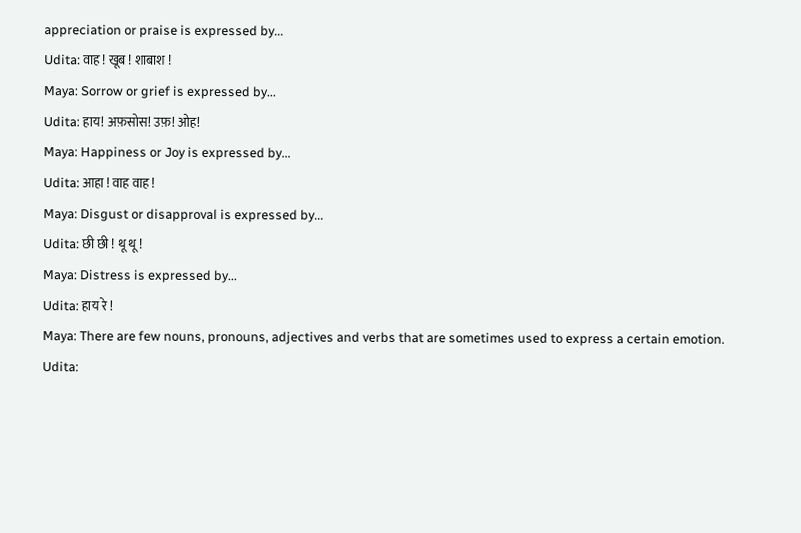appreciation or praise is expressed by...
Udita: वाह ! खूब ! शाबाश !
Maya: Sorrow or grief is expressed by...
Udita: हाय! अफ़सोस! उफ़! ओह!
Maya: Happiness or Joy is expressed by...
Udita: आहा ! वाह वाह !
Maya: Disgust or disapproval is expressed by...
Udita: छी छी ! थू थू !
Maya: Distress is expressed by...
Udita: हाय रे !
Maya: There are few nouns, pronouns, adjectives and verbs that are sometimes used to express a certain emotion.
Udita: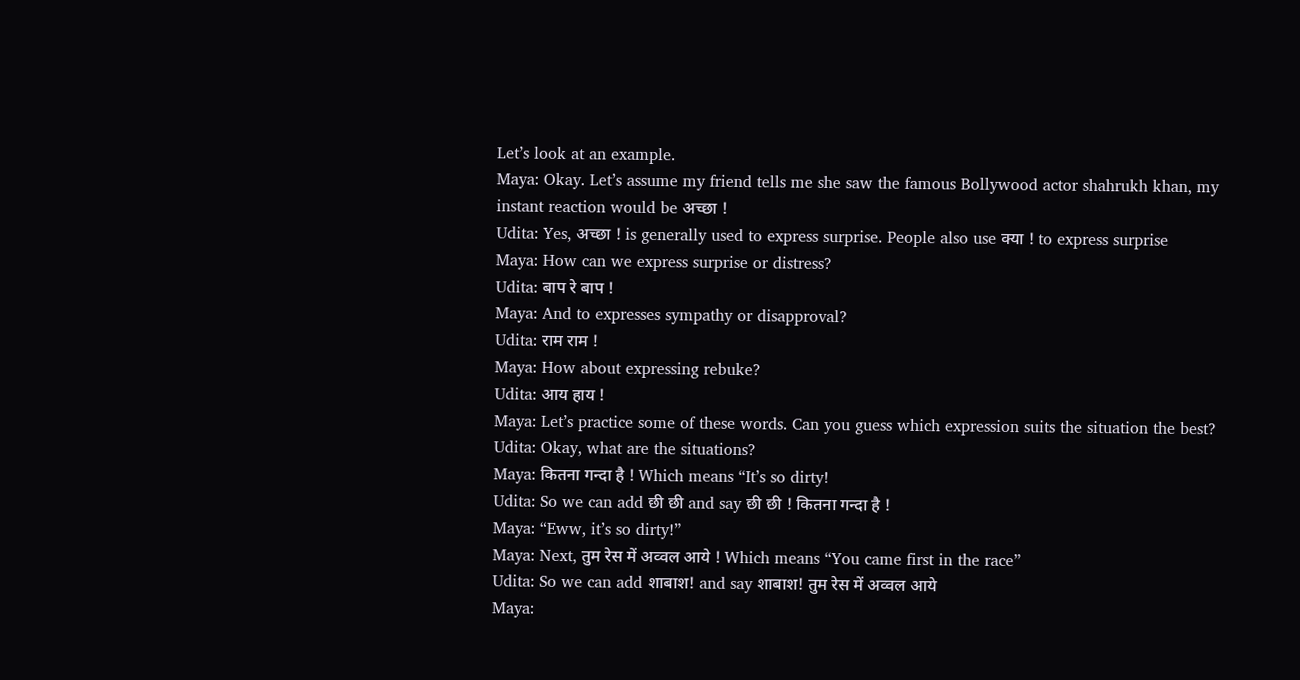Let’s look at an example.
Maya: Okay. Let’s assume my friend tells me she saw the famous Bollywood actor shahrukh khan, my instant reaction would be अच्छा !
Udita: Yes, अच्छा ! is generally used to express surprise. People also use क्या ! to express surprise
Maya: How can we express surprise or distress?
Udita: बाप रे बाप !
Maya: And to expresses sympathy or disapproval?
Udita: राम राम !
Maya: How about expressing rebuke?
Udita: आय हाय !
Maya: Let’s practice some of these words. Can you guess which expression suits the situation the best?
Udita: Okay, what are the situations?
Maya: कितना गन्दा है ! Which means “It’s so dirty!
Udita: So we can add छी छी and say छी छी ! कितना गन्दा है !
Maya: “Eww, it’s so dirty!”
Maya: Next, तुम रेस में अव्वल आये ! Which means “You came first in the race”
Udita: So we can add शाबाश! and say शाबाश! तुम रेस में अव्वल आये
Maya: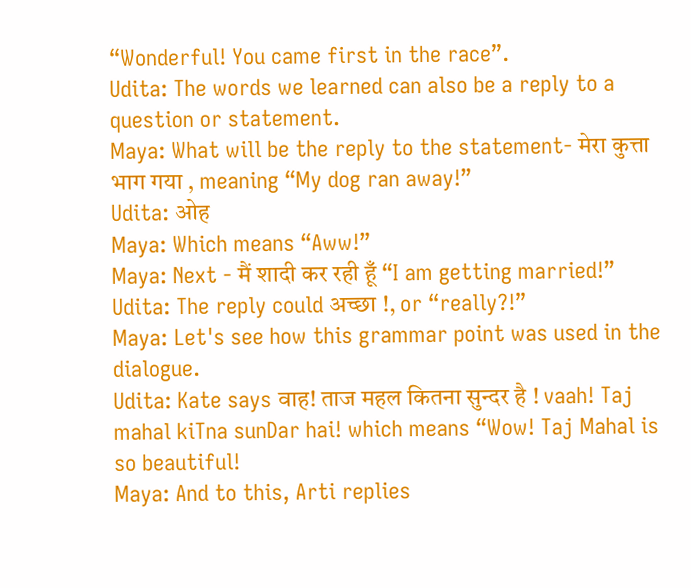“Wonderful! You came first in the race”.
Udita: The words we learned can also be a reply to a question or statement.
Maya: What will be the reply to the statement- मेरा कुत्ता भाग गया , meaning “My dog ran away!”
Udita: ओह
Maya: Which means “Aww!”
Maya: Next - मैं शादी कर रही हूँ “I am getting married!”
Udita: The reply could अच्छा !, or “really?!”
Maya: Let's see how this grammar point was used in the dialogue.
Udita: Kate says वाह! ताज महल कितना सुन्दर है ! vaah! Taj mahal kiTna sunDar hai! which means “Wow! Taj Mahal is so beautiful!
Maya: And to this, Arti replies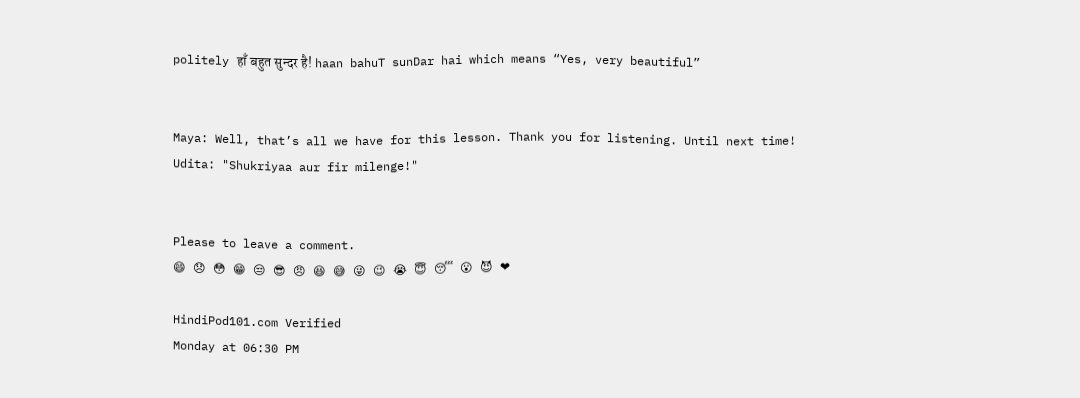politely हाँ बहुत सुन्दर है! haan bahuT sunDar hai which means “Yes, very beautiful”


Maya: Well, that’s all we have for this lesson. Thank you for listening. Until next time!
Udita: "Shukriyaa aur fir milenge!"


Please to leave a comment.
😄 😞 😳 😁 😒 😎 😠 😆 😅 😜 😉 😭 😇 😴 😮 😈 ❤

HindiPod101.com Verified
Monday at 06:30 PM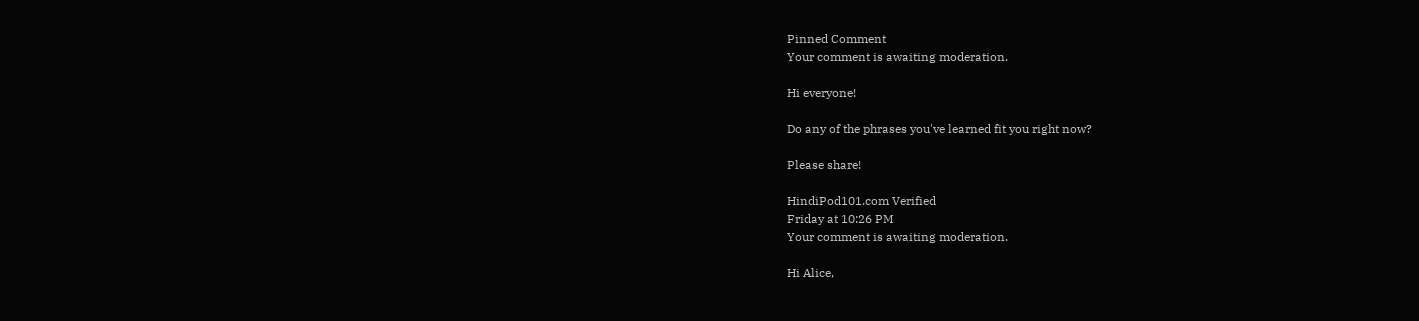Pinned Comment
Your comment is awaiting moderation.

Hi everyone!

Do any of the phrases you've learned fit you right now?

Please share!

HindiPod101.com Verified
Friday at 10:26 PM
Your comment is awaiting moderation.

Hi Alice,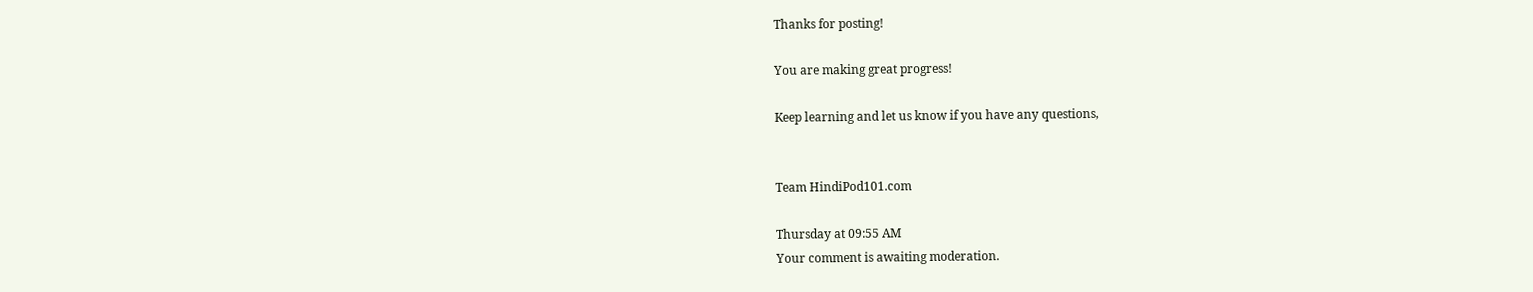Thanks for posting!

You are making great progress!

Keep learning and let us know if you have any questions,


Team HindiPod101.com

Thursday at 09:55 AM
Your comment is awaiting moderation.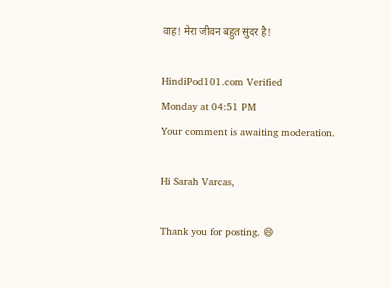वाह! मेरा जीवन बहुत सुंदर है!

HindiPod101.com Verified
Monday at 04:51 PM
Your comment is awaiting moderation.

Hi Sarah Varcas,

Thank you for posting. 😄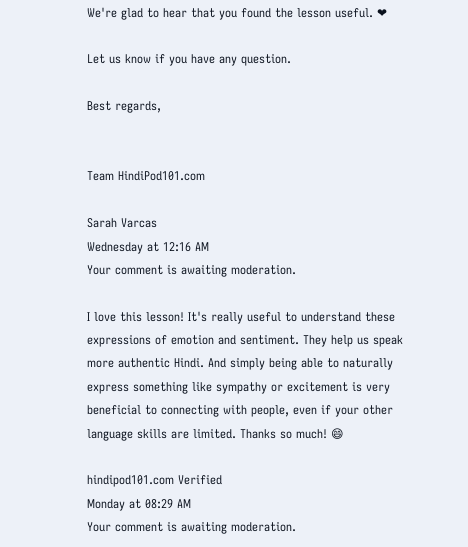We're glad to hear that you found the lesson useful. ❤

Let us know if you have any question.

Best regards,


Team HindiPod101.com

Sarah Varcas
Wednesday at 12:16 AM
Your comment is awaiting moderation.

I love this lesson! It's really useful to understand these expressions of emotion and sentiment. They help us speak more authentic Hindi. And simply being able to naturally express something like sympathy or excitement is very beneficial to connecting with people, even if your other language skills are limited. Thanks so much! 😄

hindipod101.com Verified
Monday at 08:29 AM
Your comment is awaiting moderation.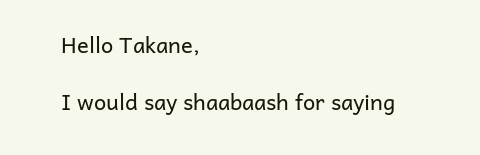Hello Takane,

I would say shaabaash for saying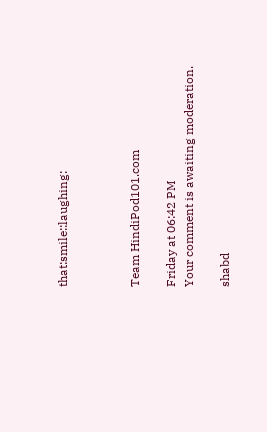that:smile::laughing:



Team HindiPod101.com

Friday at 06:42 PM
Your comment is awaiting moderation.

shabd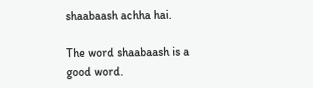shaabaash achha hai.

The word shaabaash is a good word.